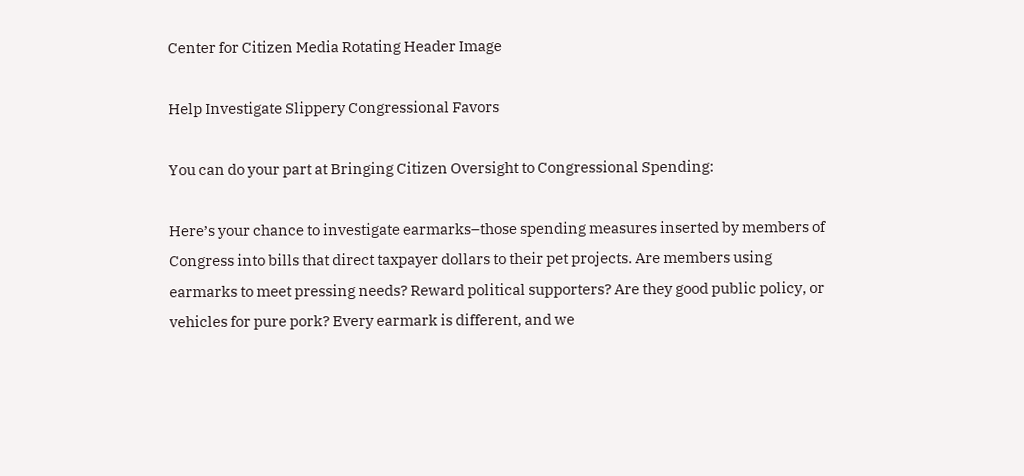Center for Citizen Media Rotating Header Image

Help Investigate Slippery Congressional Favors

You can do your part at Bringing Citizen Oversight to Congressional Spending:

Here’s your chance to investigate earmarks–those spending measures inserted by members of Congress into bills that direct taxpayer dollars to their pet projects. Are members using earmarks to meet pressing needs? Reward political supporters? Are they good public policy, or vehicles for pure pork? Every earmark is different, and we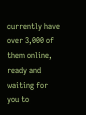currently have over 3,000 of them online, ready and waiting for you to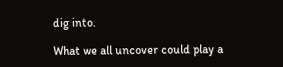dig into.

What we all uncover could play a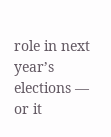role in next year’s elections — or it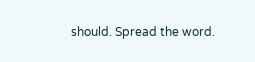should. Spread the word.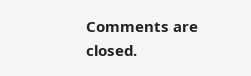Comments are closed.